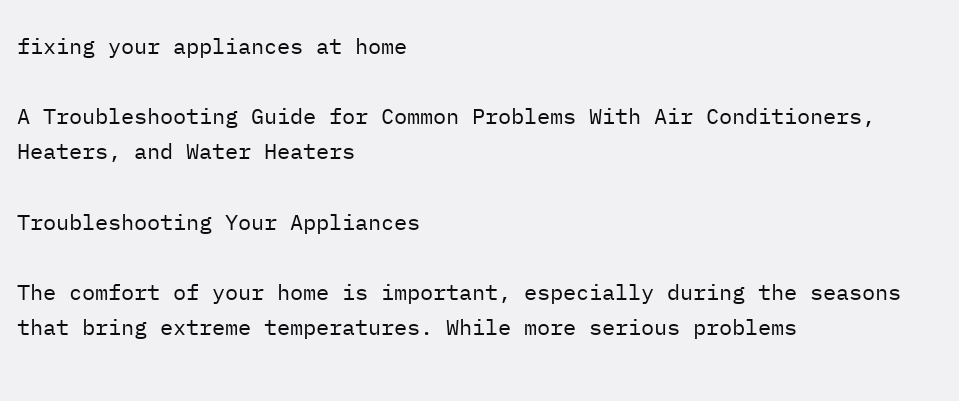fixing your appliances at home

A Troubleshooting Guide for Common Problems With Air Conditioners, Heaters, and Water Heaters

Troubleshooting Your Appliances

The comfort of your home is important, especially during the seasons that bring extreme temperatures. While more serious problems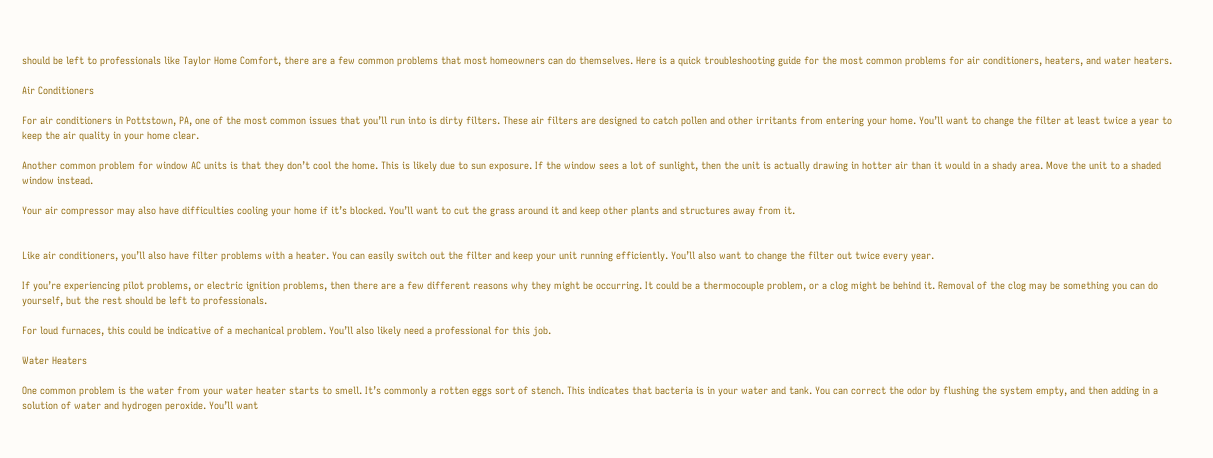should be left to professionals like Taylor Home Comfort, there are a few common problems that most homeowners can do themselves. Here is a quick troubleshooting guide for the most common problems for air conditioners, heaters, and water heaters.

Air Conditioners

For air conditioners in Pottstown, PA, one of the most common issues that you’ll run into is dirty filters. These air filters are designed to catch pollen and other irritants from entering your home. You’ll want to change the filter at least twice a year to keep the air quality in your home clear.

Another common problem for window AC units is that they don’t cool the home. This is likely due to sun exposure. If the window sees a lot of sunlight, then the unit is actually drawing in hotter air than it would in a shady area. Move the unit to a shaded window instead.

Your air compressor may also have difficulties cooling your home if it’s blocked. You’ll want to cut the grass around it and keep other plants and structures away from it.


Like air conditioners, you’ll also have filter problems with a heater. You can easily switch out the filter and keep your unit running efficiently. You’ll also want to change the filter out twice every year.

If you’re experiencing pilot problems, or electric ignition problems, then there are a few different reasons why they might be occurring. It could be a thermocouple problem, or a clog might be behind it. Removal of the clog may be something you can do yourself, but the rest should be left to professionals.

For loud furnaces, this could be indicative of a mechanical problem. You’ll also likely need a professional for this job.

Water Heaters

One common problem is the water from your water heater starts to smell. It’s commonly a rotten eggs sort of stench. This indicates that bacteria is in your water and tank. You can correct the odor by flushing the system empty, and then adding in a solution of water and hydrogen peroxide. You’ll want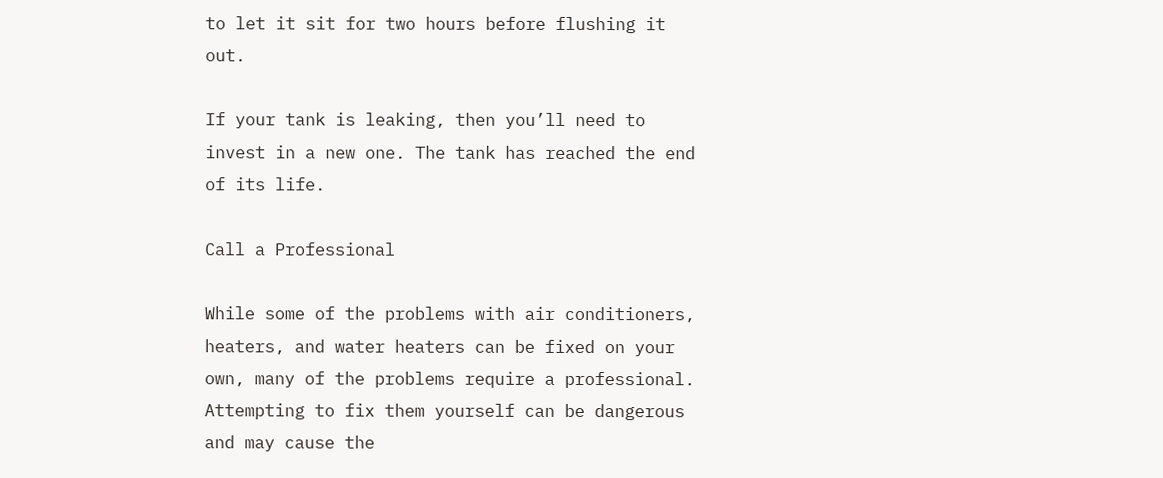to let it sit for two hours before flushing it out.

If your tank is leaking, then you’ll need to invest in a new one. The tank has reached the end of its life.

Call a Professional

While some of the problems with air conditioners, heaters, and water heaters can be fixed on your own, many of the problems require a professional. Attempting to fix them yourself can be dangerous and may cause the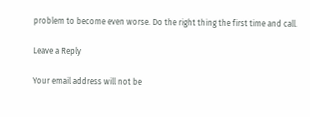problem to become even worse. Do the right thing the first time and call.

Leave a Reply

Your email address will not be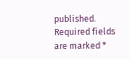published. Required fields are marked *